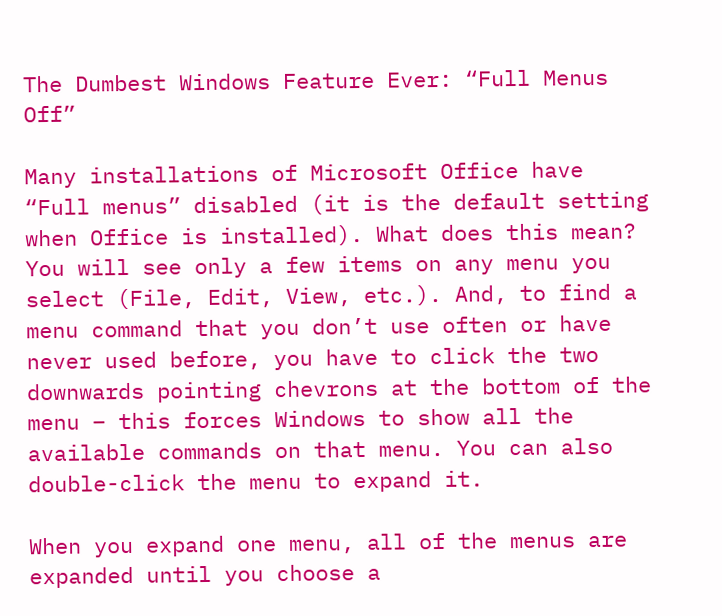The Dumbest Windows Feature Ever: “Full Menus Off”

Many installations of Microsoft Office have “Full menus” disabled (it is the default setting when Office is installed). What does this mean? You will see only a few items on any menu you select (File, Edit, View, etc.). And, to find a menu command that you don’t use often or have never used before, you have to click the two downwards pointing chevrons at the bottom of the menu – this forces Windows to show all the available commands on that menu. You can also double-click the menu to expand it.

When you expand one menu, all of the menus are expanded until you choose a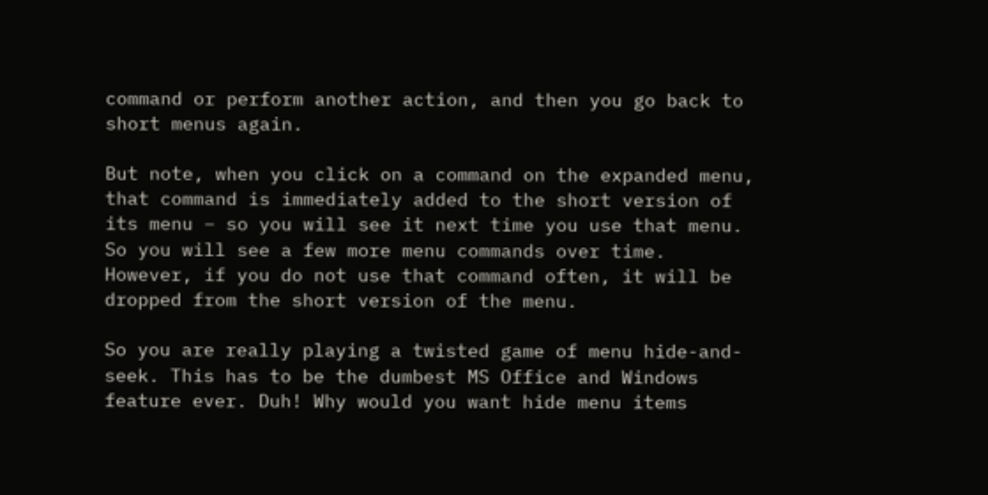command or perform another action, and then you go back to short menus again.

But note, when you click on a command on the expanded menu, that command is immediately added to the short version of its menu – so you will see it next time you use that menu. So you will see a few more menu commands over time. However, if you do not use that command often, it will be dropped from the short version of the menu.

So you are really playing a twisted game of menu hide-and-seek. This has to be the dumbest MS Office and Windows feature ever. Duh! Why would you want hide menu items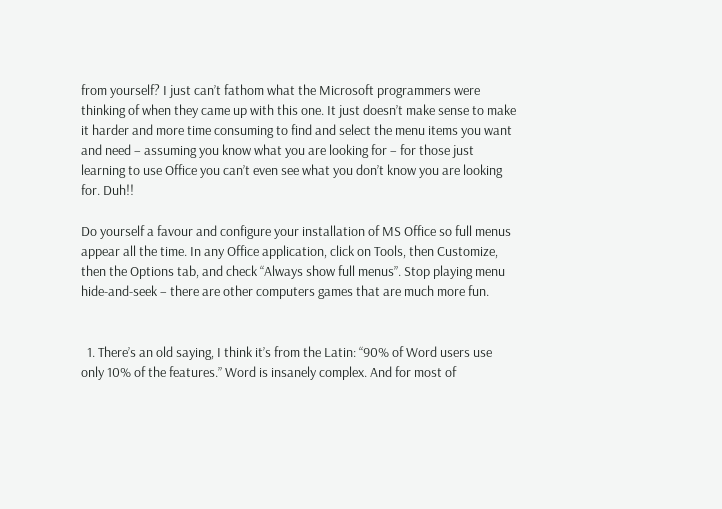from yourself? I just can’t fathom what the Microsoft programmers were thinking of when they came up with this one. It just doesn’t make sense to make it harder and more time consuming to find and select the menu items you want and need – assuming you know what you are looking for – for those just learning to use Office you can’t even see what you don’t know you are looking for. Duh!!

Do yourself a favour and configure your installation of MS Office so full menus appear all the time. In any Office application, click on Tools, then Customize, then the Options tab, and check “Always show full menus”. Stop playing menu hide-and-seek – there are other computers games that are much more fun.


  1. There’s an old saying, I think it’s from the Latin: “90% of Word users use only 10% of the features.” Word is insanely complex. And for most of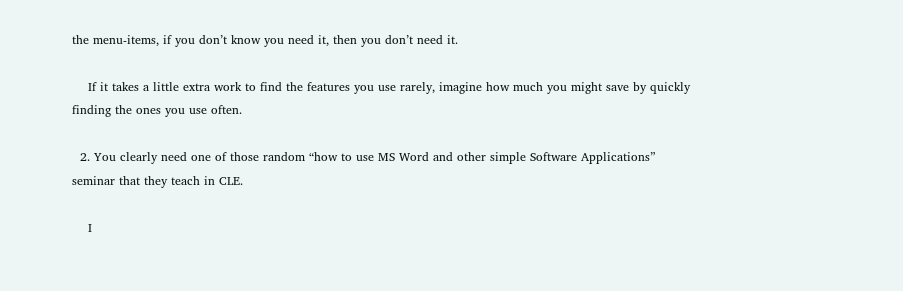the menu-items, if you don’t know you need it, then you don’t need it.

    If it takes a little extra work to find the features you use rarely, imagine how much you might save by quickly finding the ones you use often.

  2. You clearly need one of those random “how to use MS Word and other simple Software Applications” seminar that they teach in CLE.

    I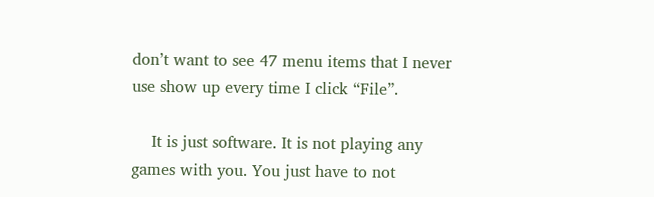don’t want to see 47 menu items that I never use show up every time I click “File”.

    It is just software. It is not playing any games with you. You just have to not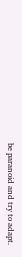be paranoid and try to adapt.